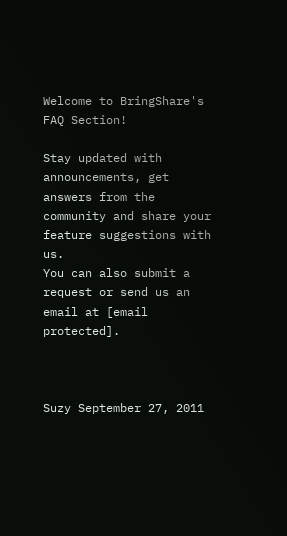Welcome to BringShare's FAQ Section!

Stay updated with announcements, get answers from the community and share your feature suggestions with us.
You can also submit a request or send us an email at [email protected].



Suzy September 27, 2011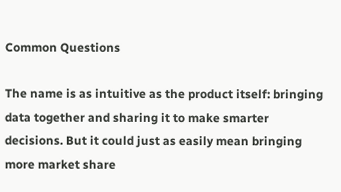Common Questions

The name is as intuitive as the product itself: bringing data together and sharing it to make smarter decisions. But it could just as easily mean bringing more market share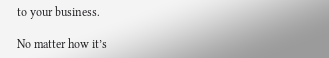to your business.

No matter how it’s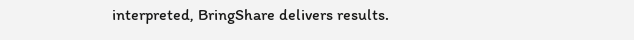interpreted, BringShare delivers results.